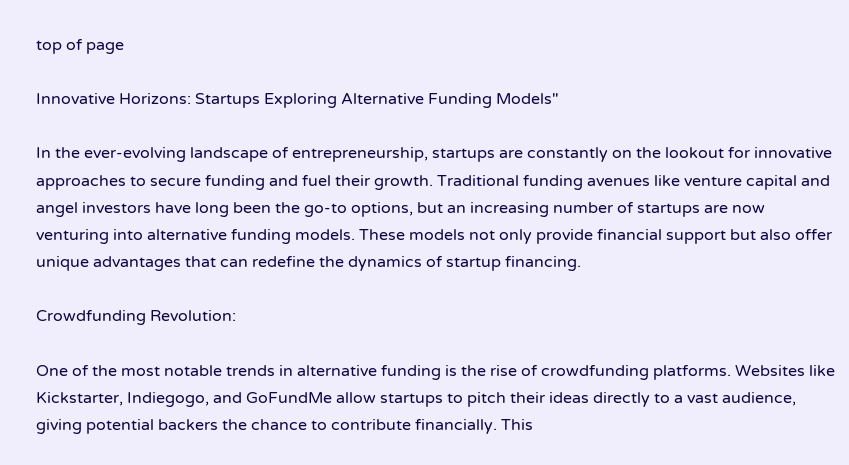top of page

Innovative Horizons: Startups Exploring Alternative Funding Models"

In the ever-evolving landscape of entrepreneurship, startups are constantly on the lookout for innovative approaches to secure funding and fuel their growth. Traditional funding avenues like venture capital and angel investors have long been the go-to options, but an increasing number of startups are now venturing into alternative funding models. These models not only provide financial support but also offer unique advantages that can redefine the dynamics of startup financing.

Crowdfunding Revolution:

One of the most notable trends in alternative funding is the rise of crowdfunding platforms. Websites like Kickstarter, Indiegogo, and GoFundMe allow startups to pitch their ideas directly to a vast audience, giving potential backers the chance to contribute financially. This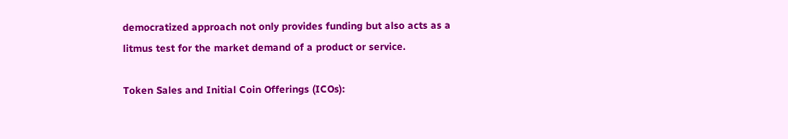democratized approach not only provides funding but also acts as a litmus test for the market demand of a product or service.

Token Sales and Initial Coin Offerings (ICOs):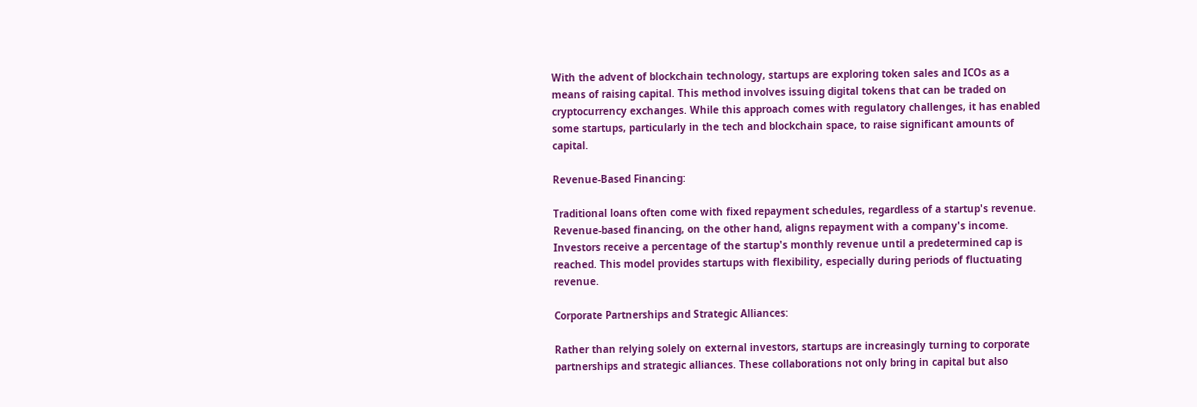With the advent of blockchain technology, startups are exploring token sales and ICOs as a means of raising capital. This method involves issuing digital tokens that can be traded on cryptocurrency exchanges. While this approach comes with regulatory challenges, it has enabled some startups, particularly in the tech and blockchain space, to raise significant amounts of capital.

Revenue-Based Financing:

Traditional loans often come with fixed repayment schedules, regardless of a startup's revenue. Revenue-based financing, on the other hand, aligns repayment with a company's income. Investors receive a percentage of the startup's monthly revenue until a predetermined cap is reached. This model provides startups with flexibility, especially during periods of fluctuating revenue.

Corporate Partnerships and Strategic Alliances:

Rather than relying solely on external investors, startups are increasingly turning to corporate partnerships and strategic alliances. These collaborations not only bring in capital but also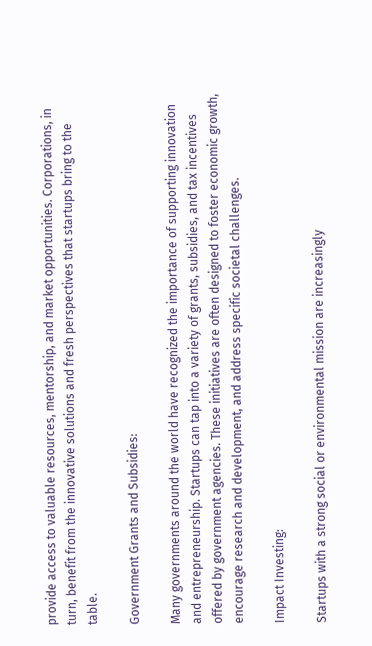provide access to valuable resources, mentorship, and market opportunities. Corporations, in turn, benefit from the innovative solutions and fresh perspectives that startups bring to the table.

Government Grants and Subsidies:

Many governments around the world have recognized the importance of supporting innovation and entrepreneurship. Startups can tap into a variety of grants, subsidies, and tax incentives offered by government agencies. These initiatives are often designed to foster economic growth, encourage research and development, and address specific societal challenges.

Impact Investing:

Startups with a strong social or environmental mission are increasingly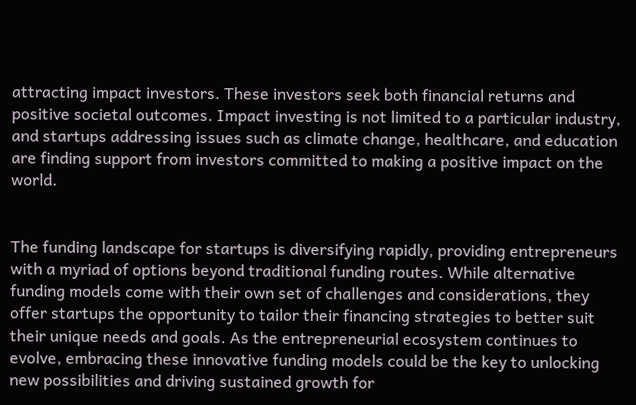attracting impact investors. These investors seek both financial returns and positive societal outcomes. Impact investing is not limited to a particular industry, and startups addressing issues such as climate change, healthcare, and education are finding support from investors committed to making a positive impact on the world.


The funding landscape for startups is diversifying rapidly, providing entrepreneurs with a myriad of options beyond traditional funding routes. While alternative funding models come with their own set of challenges and considerations, they offer startups the opportunity to tailor their financing strategies to better suit their unique needs and goals. As the entrepreneurial ecosystem continues to evolve, embracing these innovative funding models could be the key to unlocking new possibilities and driving sustained growth for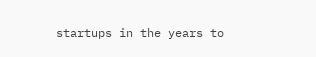startups in the years to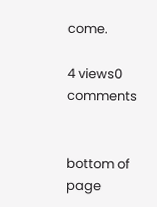come.

4 views0 comments


bottom of page